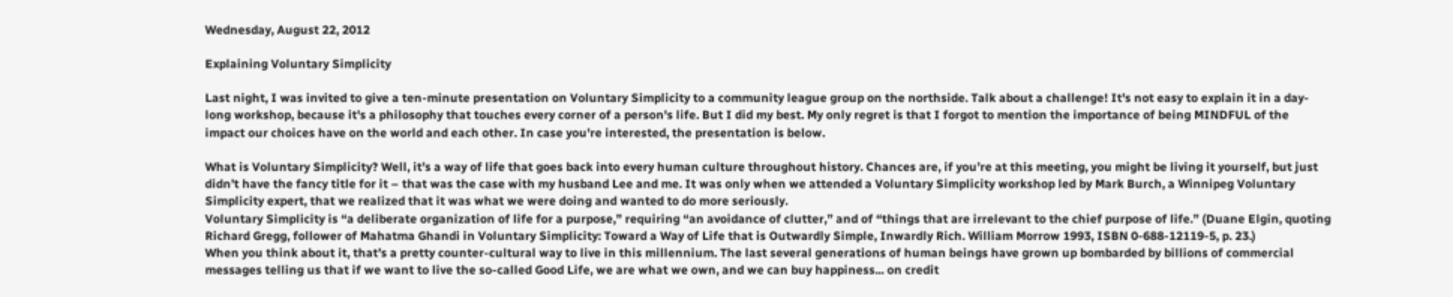Wednesday, August 22, 2012

Explaining Voluntary Simplicity

Last night, I was invited to give a ten-minute presentation on Voluntary Simplicity to a community league group on the northside. Talk about a challenge! It's not easy to explain it in a day-long workshop, because it's a philosophy that touches every corner of a person's life. But I did my best. My only regret is that I forgot to mention the importance of being MINDFUL of the impact our choices have on the world and each other. In case you're interested, the presentation is below.

What is Voluntary Simplicity? Well, it’s a way of life that goes back into every human culture throughout history. Chances are, if you’re at this meeting, you might be living it yourself, but just didn’t have the fancy title for it – that was the case with my husband Lee and me. It was only when we attended a Voluntary Simplicity workshop led by Mark Burch, a Winnipeg Voluntary Simplicity expert, that we realized that it was what we were doing and wanted to do more seriously.
Voluntary Simplicity is “a deliberate organization of life for a purpose,” requiring “an avoidance of clutter,” and of “things that are irrelevant to the chief purpose of life.” (Duane Elgin, quoting Richard Gregg, follower of Mahatma Ghandi in Voluntary Simplicity: Toward a Way of Life that is Outwardly Simple, Inwardly Rich. William Morrow 1993, ISBN 0-688-12119-5, p. 23.)
When you think about it, that’s a pretty counter-cultural way to live in this millennium. The last several generations of human beings have grown up bombarded by billions of commercial messages telling us that if we want to live the so-called Good Life, we are what we own, and we can buy happiness... on credit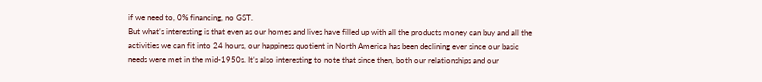if we need to, 0% financing, no GST.
But what’s interesting is that even as our homes and lives have filled up with all the products money can buy and all the activities we can fit into 24 hours, our happiness quotient in North America has been declining ever since our basic needs were met in the mid-1950s. It’s also interesting to note that since then, both our relationships and our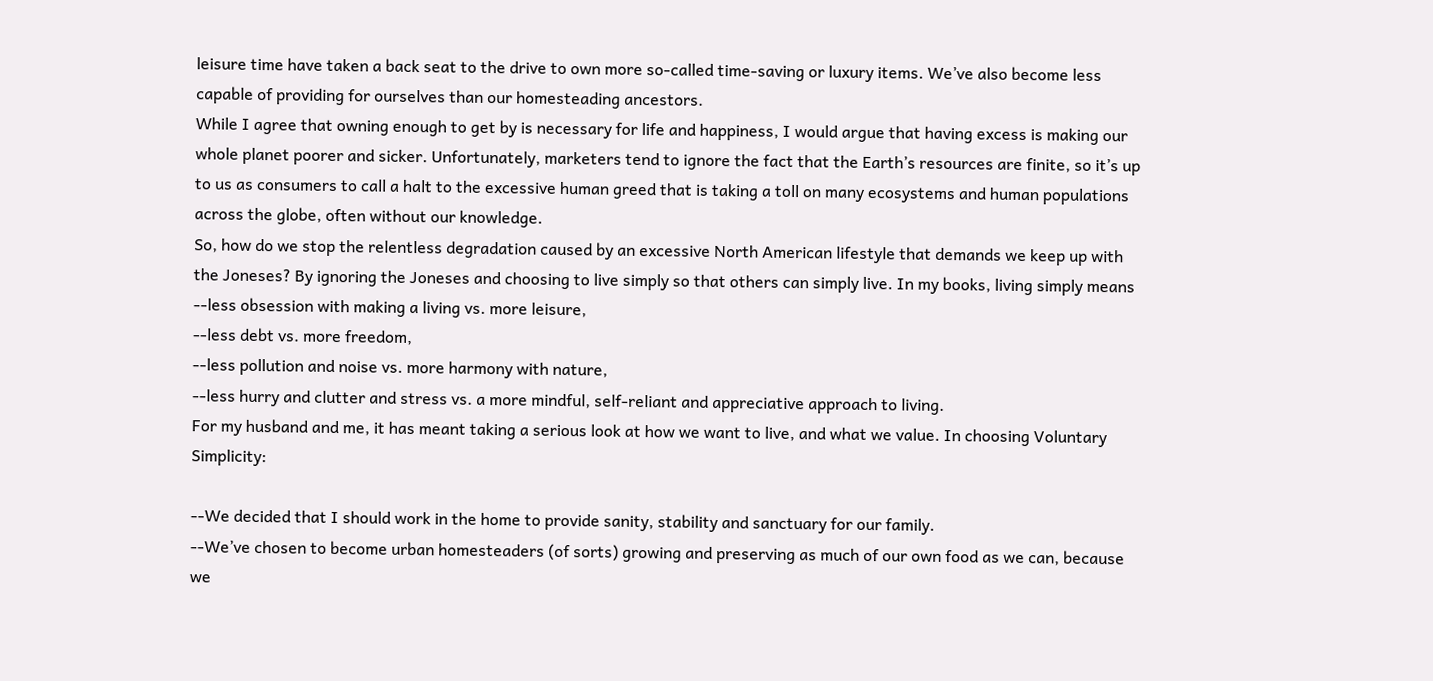leisure time have taken a back seat to the drive to own more so-called time-saving or luxury items. We’ve also become less capable of providing for ourselves than our homesteading ancestors.
While I agree that owning enough to get by is necessary for life and happiness, I would argue that having excess is making our whole planet poorer and sicker. Unfortunately, marketers tend to ignore the fact that the Earth’s resources are finite, so it’s up to us as consumers to call a halt to the excessive human greed that is taking a toll on many ecosystems and human populations across the globe, often without our knowledge.
So, how do we stop the relentless degradation caused by an excessive North American lifestyle that demands we keep up with the Joneses? By ignoring the Joneses and choosing to live simply so that others can simply live. In my books, living simply means
--less obsession with making a living vs. more leisure,
--less debt vs. more freedom,
--less pollution and noise vs. more harmony with nature,
--less hurry and clutter and stress vs. a more mindful, self-reliant and appreciative approach to living.
For my husband and me, it has meant taking a serious look at how we want to live, and what we value. In choosing Voluntary Simplicity:

--We decided that I should work in the home to provide sanity, stability and sanctuary for our family.
--We’ve chosen to become urban homesteaders (of sorts) growing and preserving as much of our own food as we can, because we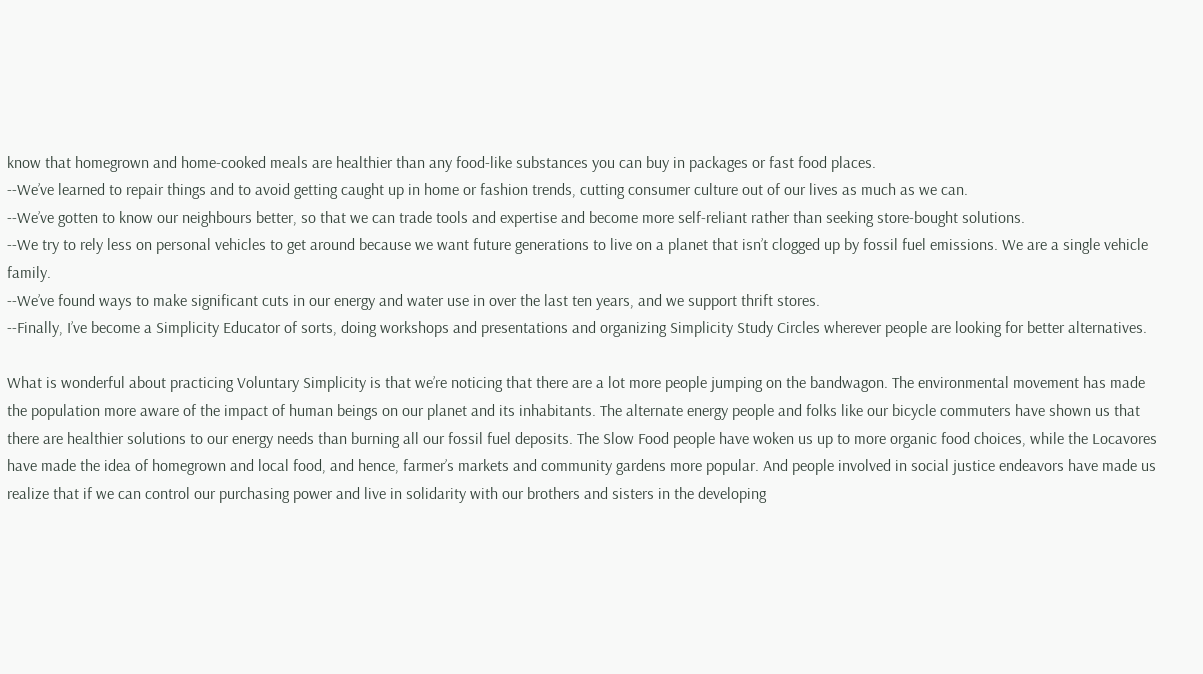know that homegrown and home-cooked meals are healthier than any food-like substances you can buy in packages or fast food places.
--We’ve learned to repair things and to avoid getting caught up in home or fashion trends, cutting consumer culture out of our lives as much as we can.
--We’ve gotten to know our neighbours better, so that we can trade tools and expertise and become more self-reliant rather than seeking store-bought solutions.
--We try to rely less on personal vehicles to get around because we want future generations to live on a planet that isn’t clogged up by fossil fuel emissions. We are a single vehicle family.
--We’ve found ways to make significant cuts in our energy and water use in over the last ten years, and we support thrift stores.
--Finally, I’ve become a Simplicity Educator of sorts, doing workshops and presentations and organizing Simplicity Study Circles wherever people are looking for better alternatives.

What is wonderful about practicing Voluntary Simplicity is that we’re noticing that there are a lot more people jumping on the bandwagon. The environmental movement has made the population more aware of the impact of human beings on our planet and its inhabitants. The alternate energy people and folks like our bicycle commuters have shown us that there are healthier solutions to our energy needs than burning all our fossil fuel deposits. The Slow Food people have woken us up to more organic food choices, while the Locavores have made the idea of homegrown and local food, and hence, farmer’s markets and community gardens more popular. And people involved in social justice endeavors have made us realize that if we can control our purchasing power and live in solidarity with our brothers and sisters in the developing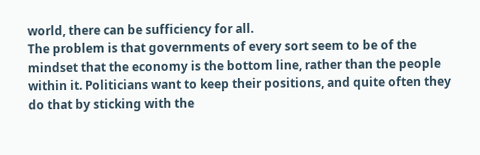world, there can be sufficiency for all.
The problem is that governments of every sort seem to be of the mindset that the economy is the bottom line, rather than the people within it. Politicians want to keep their positions, and quite often they do that by sticking with the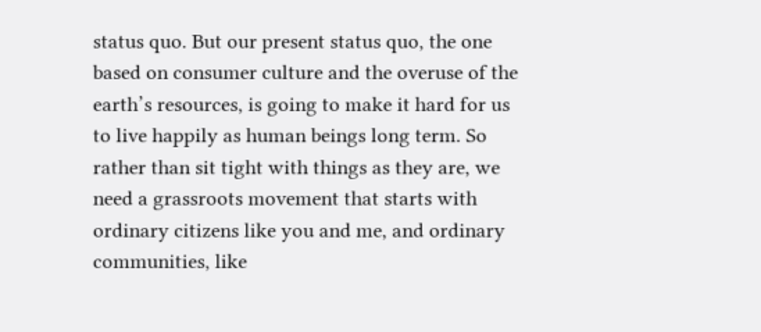status quo. But our present status quo, the one based on consumer culture and the overuse of the earth’s resources, is going to make it hard for us to live happily as human beings long term. So rather than sit tight with things as they are, we need a grassroots movement that starts with ordinary citizens like you and me, and ordinary communities, like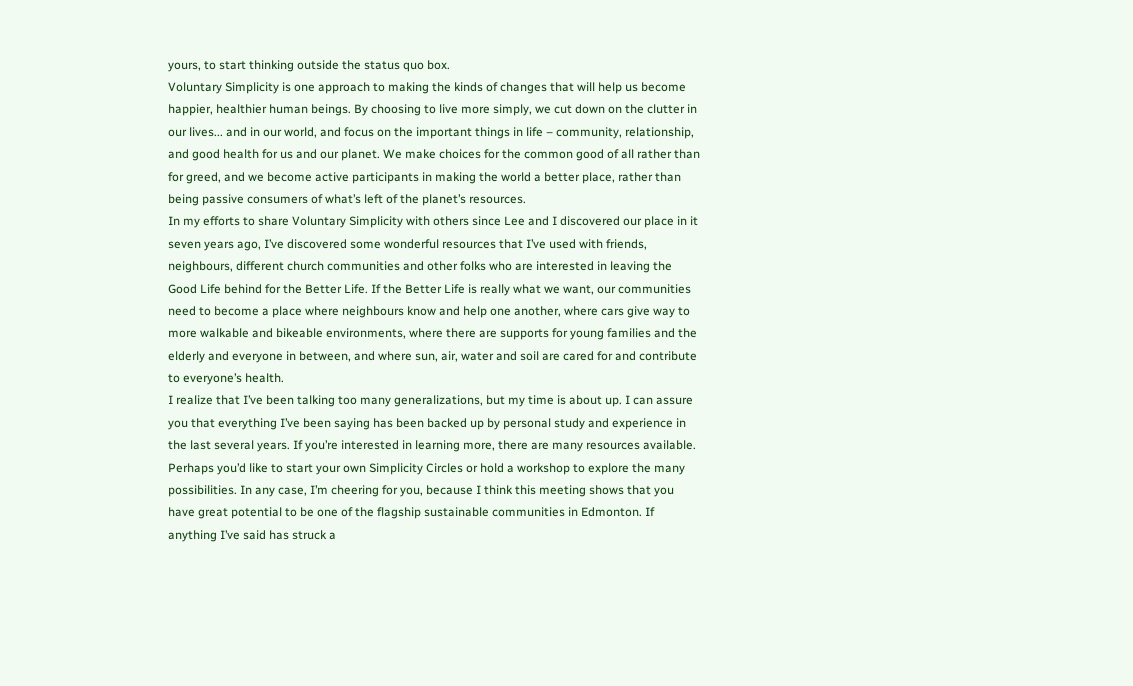yours, to start thinking outside the status quo box.
Voluntary Simplicity is one approach to making the kinds of changes that will help us become happier, healthier human beings. By choosing to live more simply, we cut down on the clutter in our lives... and in our world, and focus on the important things in life – community, relationship, and good health for us and our planet. We make choices for the common good of all rather than for greed, and we become active participants in making the world a better place, rather than being passive consumers of what’s left of the planet’s resources.
In my efforts to share Voluntary Simplicity with others since Lee and I discovered our place in it seven years ago, I’ve discovered some wonderful resources that I’ve used with friends, neighbours, different church communities and other folks who are interested in leaving the Good Life behind for the Better Life. If the Better Life is really what we want, our communities need to become a place where neighbours know and help one another, where cars give way to more walkable and bikeable environments, where there are supports for young families and the elderly and everyone in between, and where sun, air, water and soil are cared for and contribute to everyone’s health.
I realize that I’ve been talking too many generalizations, but my time is about up. I can assure you that everything I’ve been saying has been backed up by personal study and experience in the last several years. If you’re interested in learning more, there are many resources available. Perhaps you’d like to start your own Simplicity Circles or hold a workshop to explore the many possibilities. In any case, I’m cheering for you, because I think this meeting shows that you have great potential to be one of the flagship sustainable communities in Edmonton. If anything I’ve said has struck a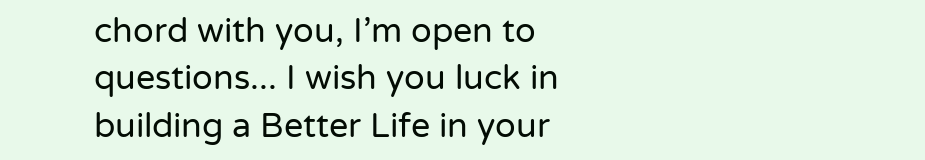chord with you, I’m open to questions... I wish you luck in building a Better Life in your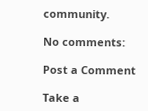community.

No comments:

Post a Comment

Take a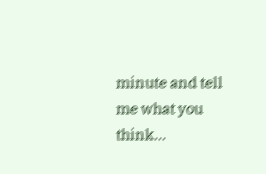minute and tell me what you think...